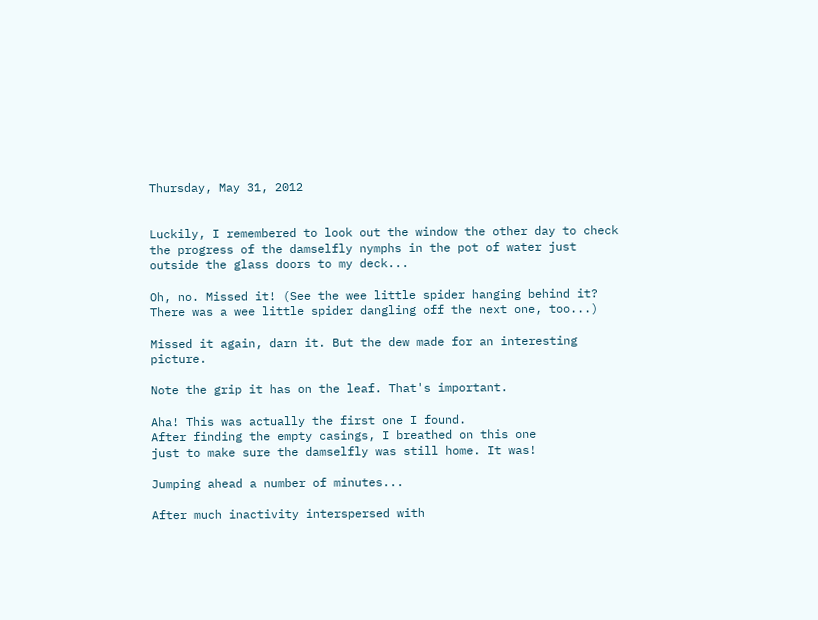Thursday, May 31, 2012


Luckily, I remembered to look out the window the other day to check the progress of the damselfly nymphs in the pot of water just outside the glass doors to my deck...

Oh, no. Missed it! (See the wee little spider hanging behind it?
There was a wee little spider dangling off the next one, too...)

Missed it again, darn it. But the dew made for an interesting picture.

Note the grip it has on the leaf. That's important.

Aha! This was actually the first one I found.
After finding the empty casings, I breathed on this one
just to make sure the damselfly was still home. It was!

Jumping ahead a number of minutes...

After much inactivity interspersed with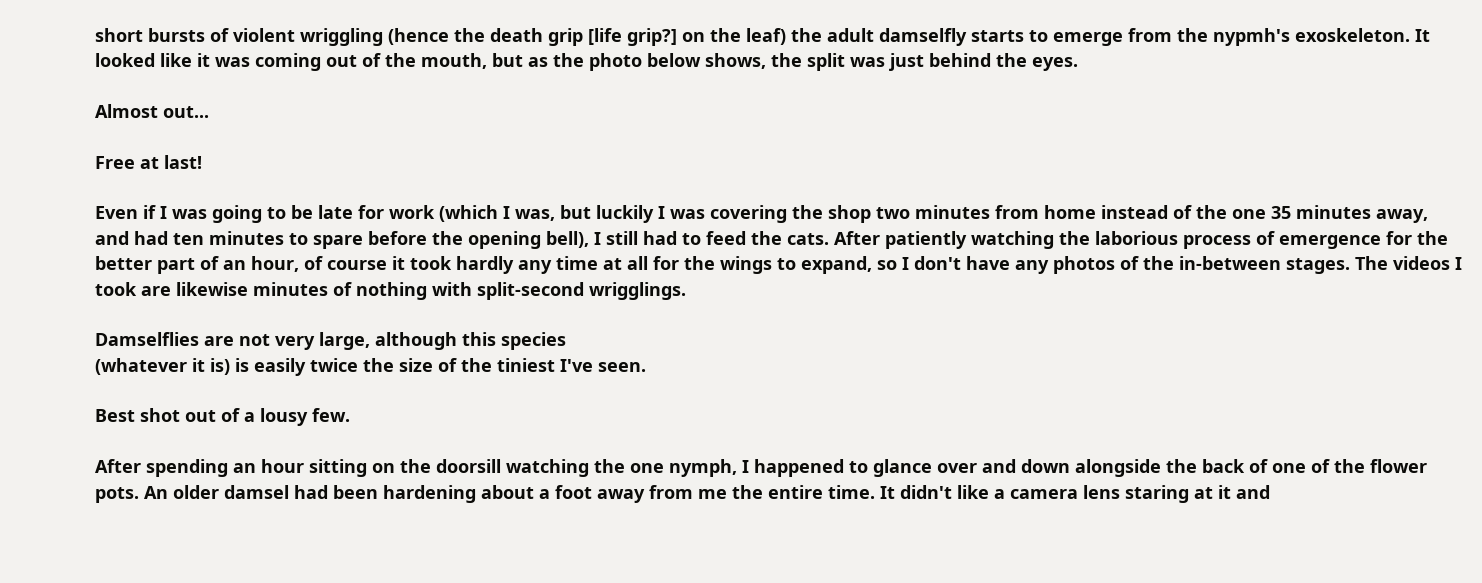short bursts of violent wriggling (hence the death grip [life grip?] on the leaf) the adult damselfly starts to emerge from the nypmh's exoskeleton. It looked like it was coming out of the mouth, but as the photo below shows, the split was just behind the eyes.

Almost out...

Free at last!

Even if I was going to be late for work (which I was, but luckily I was covering the shop two minutes from home instead of the one 35 minutes away, and had ten minutes to spare before the opening bell), I still had to feed the cats. After patiently watching the laborious process of emergence for the better part of an hour, of course it took hardly any time at all for the wings to expand, so I don't have any photos of the in-between stages. The videos I took are likewise minutes of nothing with split-second wrigglings.

Damselflies are not very large, although this species
(whatever it is) is easily twice the size of the tiniest I've seen.

Best shot out of a lousy few.

After spending an hour sitting on the doorsill watching the one nymph, I happened to glance over and down alongside the back of one of the flower pots. An older damsel had been hardening about a foot away from me the entire time. It didn't like a camera lens staring at it and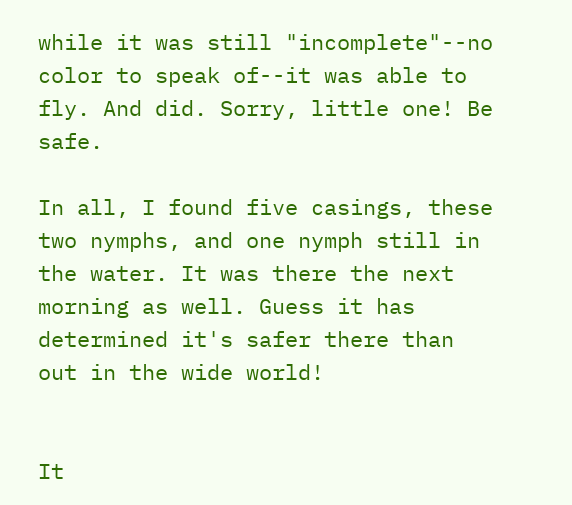while it was still "incomplete"--no color to speak of--it was able to fly. And did. Sorry, little one! Be safe.

In all, I found five casings, these two nymphs, and one nymph still in the water. It was there the next morning as well. Guess it has determined it's safer there than out in the wide world!


It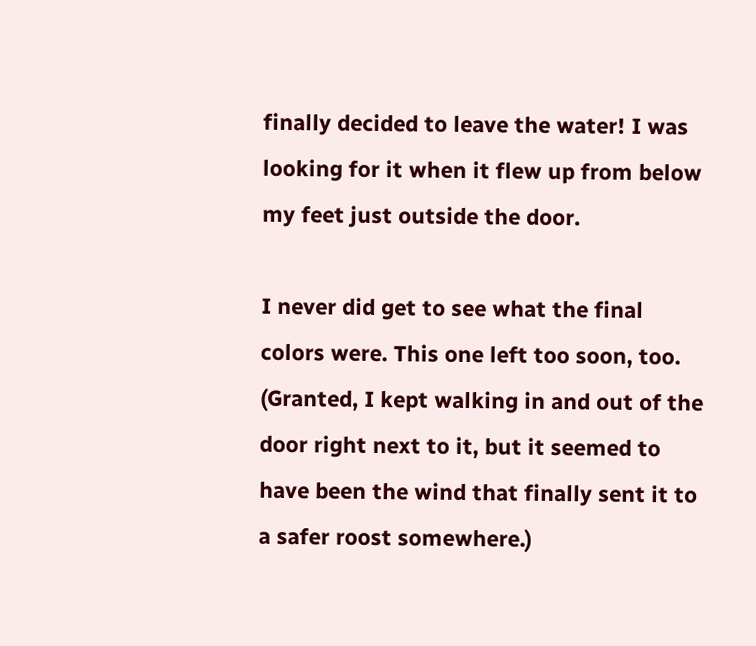finally decided to leave the water! I was looking for it when it flew up from below my feet just outside the door.

I never did get to see what the final colors were. This one left too soon, too. (Granted, I kept walking in and out of the door right next to it, but it seemed to have been the wind that finally sent it to a safer roost somewhere.)